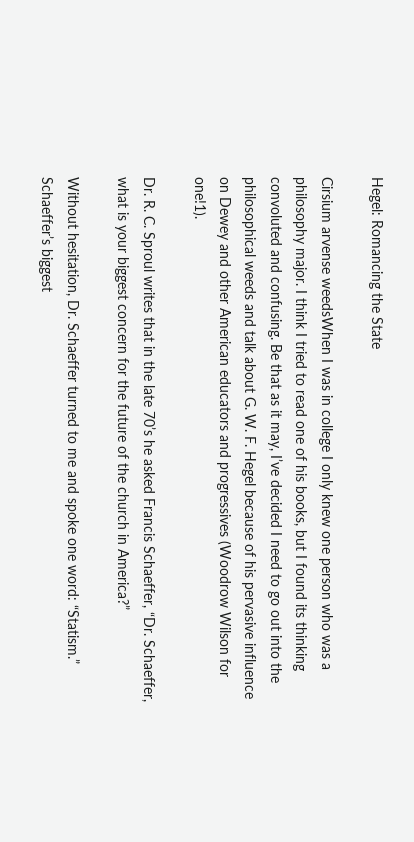Hegel: Romancing the State

Cirsium arvense weedsWhen I was in college I only knew one person who was a philosophy major. I think I tried to read one of his books, but I found its thinking convoluted and confusing. Be that as it may, I’ve decided I need to go out into the philosophical weeds and talk about G. W. F. Hegel because of his pervasive influence on Dewey and other American educators and progressives (Woodrow Wilson for one!1).

Dr. R. C. Sproul writes that in the late 70’s he asked Francis Schaeffer, “Dr. Schaeffer, what is your biggest concern for the future of the church in America?”

Without hesitation, Dr. Schaeffer turned to me and spoke one word: “Statism.” Schaeffer’s biggest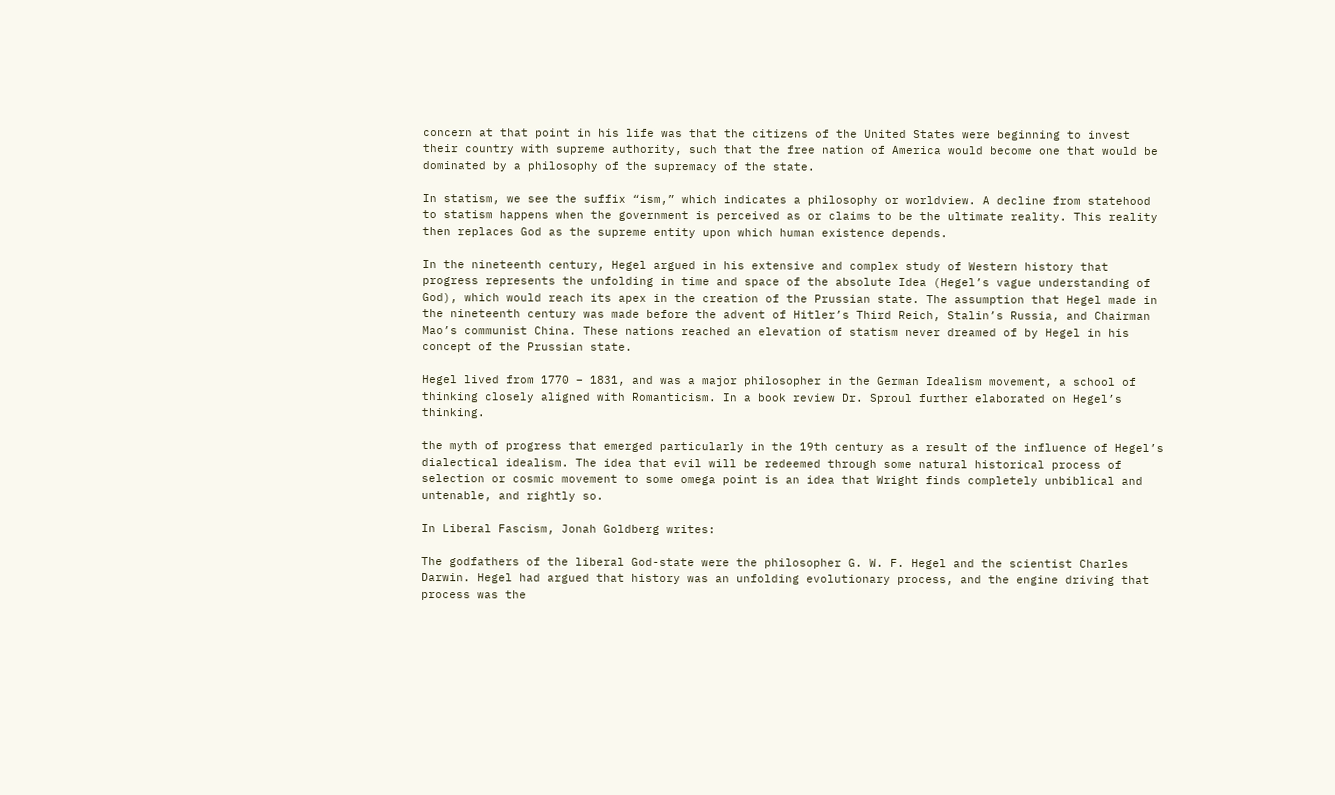concern at that point in his life was that the citizens of the United States were beginning to invest their country with supreme authority, such that the free nation of America would become one that would be dominated by a philosophy of the supremacy of the state.

In statism, we see the suffix “ism,” which indicates a philosophy or worldview. A decline from statehood to statism happens when the government is perceived as or claims to be the ultimate reality. This reality then replaces God as the supreme entity upon which human existence depends.

In the nineteenth century, Hegel argued in his extensive and complex study of Western history that progress represents the unfolding in time and space of the absolute Idea (Hegel’s vague understanding of God), which would reach its apex in the creation of the Prussian state. The assumption that Hegel made in the nineteenth century was made before the advent of Hitler’s Third Reich, Stalin’s Russia, and Chairman Mao’s communist China. These nations reached an elevation of statism never dreamed of by Hegel in his concept of the Prussian state.

Hegel lived from 1770 – 1831, and was a major philosopher in the German Idealism movement, a school of thinking closely aligned with Romanticism. In a book review Dr. Sproul further elaborated on Hegel’s thinking.

the myth of progress that emerged particularly in the 19th century as a result of the influence of Hegel’s dialectical idealism. The idea that evil will be redeemed through some natural historical process of selection or cosmic movement to some omega point is an idea that Wright finds completely unbiblical and untenable, and rightly so.

In Liberal Fascism, Jonah Goldberg writes:

The godfathers of the liberal God-state were the philosopher G. W. F. Hegel and the scientist Charles Darwin. Hegel had argued that history was an unfolding evolutionary process, and the engine driving that process was the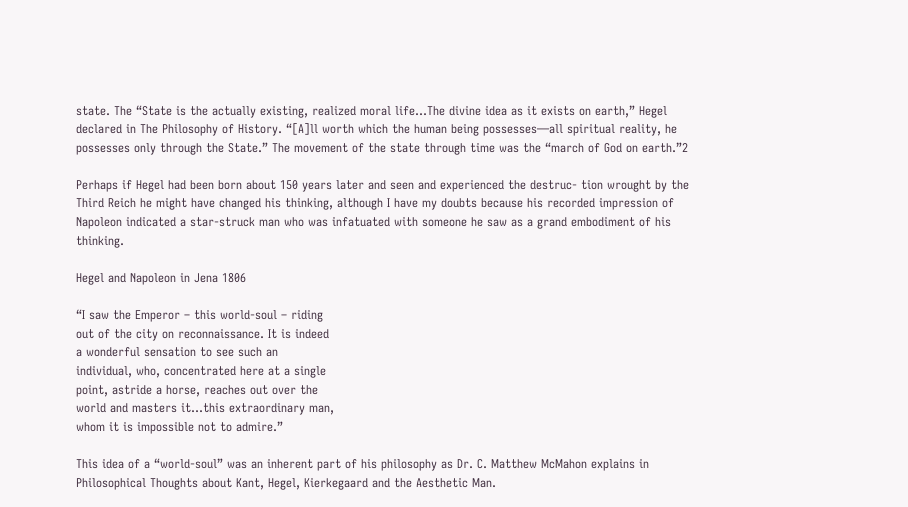state. The “State is the actually existing, realized moral life…The divine idea as it exists on earth,” Hegel declared in The Philosophy of History. “[A]ll worth which the human being possesses—all spiritual reality, he  possesses only through the State.” The movement of the state through time was the “march of God on earth.”2

Perhaps if Hegel had been born about 150 years later and seen and experienced the destruc- tion wrought by the Third Reich he might have changed his thinking, although I have my doubts because his recorded impression of Napoleon indicated a star-struck man who was infatuated with someone he saw as a grand embodiment of his thinking.

Hegel and Napoleon in Jena 1806

“I saw the Emperor – this world-soul – riding
out of the city on reconnaissance. It is indeed
a wonderful sensation to see such an
individual, who, concentrated here at a single
point, astride a horse, reaches out over the
world and masters it…this extraordinary man,
whom it is impossible not to admire.”

This idea of a “world-soul” was an inherent part of his philosophy as Dr. C. Matthew McMahon explains in Philosophical Thoughts about Kant, Hegel, Kierkegaard and the Aesthetic Man.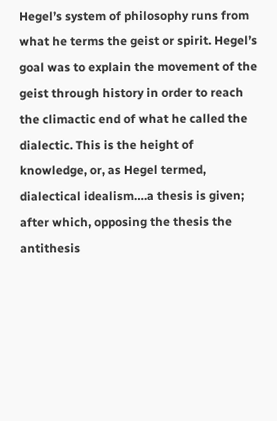Hegel’s system of philosophy runs from what he terms the geist or spirit. Hegel’s goal was to explain the movement of the geist through history in order to reach the climactic end of what he called the dialectic. This is the height of knowledge, or, as Hegel termed, dialectical idealism….a thesis is given; after which, opposing the thesis the antithesis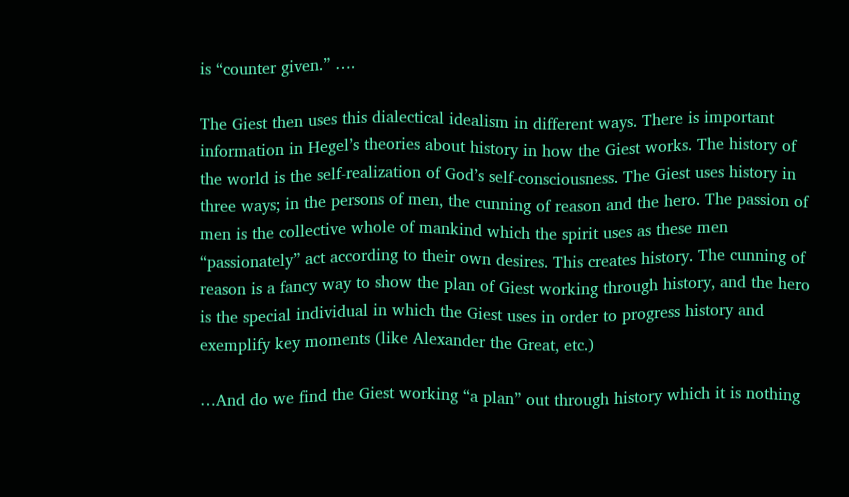is “counter given.” ….

The Giest then uses this dialectical idealism in different ways. There is important information in Hegel’s theories about history in how the Giest works. The history of the world is the self-realization of God’s self-consciousness. The Giest uses history in three ways; in the persons of men, the cunning of reason and the hero. The passion of men is the collective whole of mankind which the spirit uses as these men “passionately” act according to their own desires. This creates history. The cunning of reason is a fancy way to show the plan of Giest working through history, and the hero is the special individual in which the Giest uses in order to progress history and exemplify key moments (like Alexander the Great, etc.)

…And do we find the Giest working “a plan” out through history which it is nothing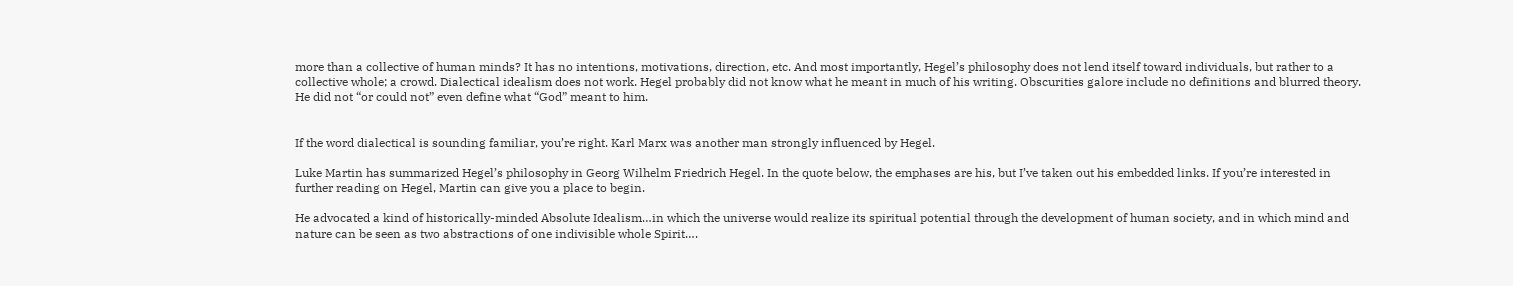more than a collective of human minds? It has no intentions, motivations, direction, etc. And most importantly, Hegel’s philosophy does not lend itself toward individuals, but rather to a collective whole; a crowd. Dialectical idealism does not work. Hegel probably did not know what he meant in much of his writing. Obscurities galore include no definitions and blurred theory. He did not “or could not” even define what “God” meant to him.


If the word dialectical is sounding familiar, you’re right. Karl Marx was another man strongly influenced by Hegel.

Luke Martin has summarized Hegel’s philosophy in Georg Wilhelm Friedrich Hegel. In the quote below, the emphases are his, but I’ve taken out his embedded links. If you’re interested in further reading on Hegel, Martin can give you a place to begin.

He advocated a kind of historically-minded Absolute Idealism…in which the universe would realize its spiritual potential through the development of human society, and in which mind and nature can be seen as two abstractions of one indivisible whole Spirit….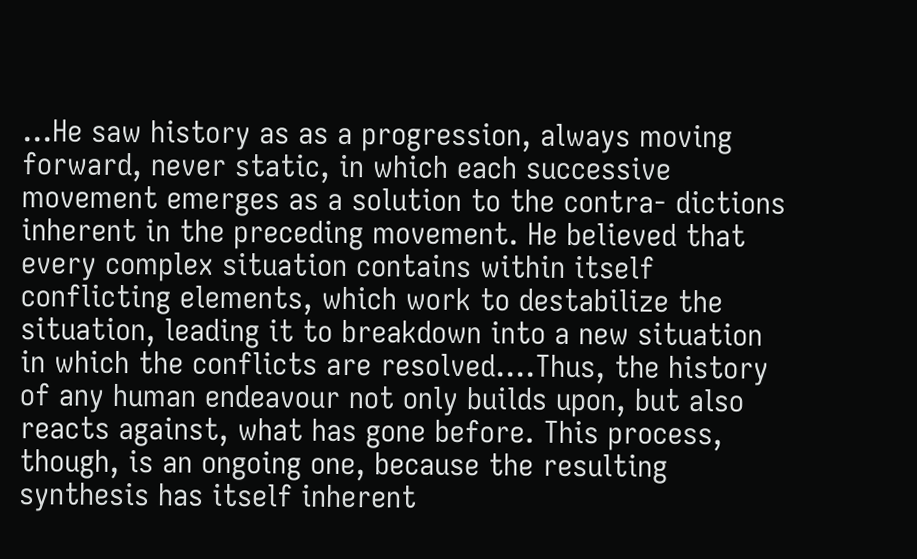…He saw history as as a progression, always moving forward, never static, in which each successive movement emerges as a solution to the contra- dictions inherent in the preceding movement. He believed that every complex situation contains within itself conflicting elements, which work to destabilize the situation, leading it to breakdown into a new situation in which the conflicts are resolved….Thus, the history of any human endeavour not only builds upon, but also reacts against, what has gone before. This process, though, is an ongoing one, because the resulting synthesis has itself inherent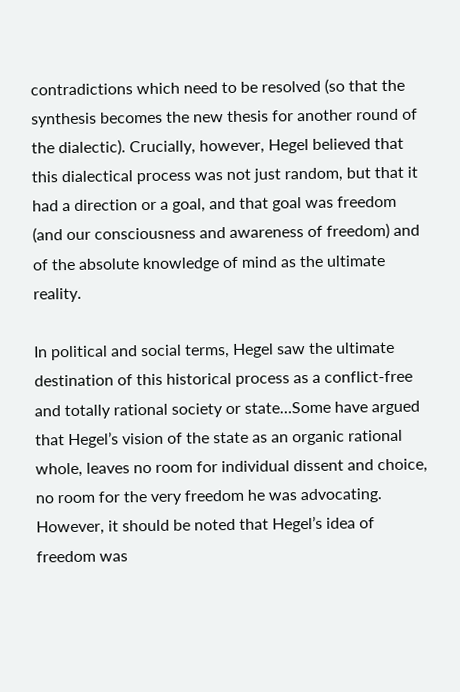contradictions which need to be resolved (so that the synthesis becomes the new thesis for another round of the dialectic). Crucially, however, Hegel believed that this dialectical process was not just random, but that it had a direction or a goal, and that goal was freedom (and our consciousness and awareness of freedom) and of the absolute knowledge of mind as the ultimate reality.

In political and social terms, Hegel saw the ultimate destination of this historical process as a conflict-free and totally rational society or state…Some have argued that Hegel’s vision of the state as an organic rational whole, leaves no room for individual dissent and choice, no room for the very freedom he was advocating. However, it should be noted that Hegel’s idea of freedom was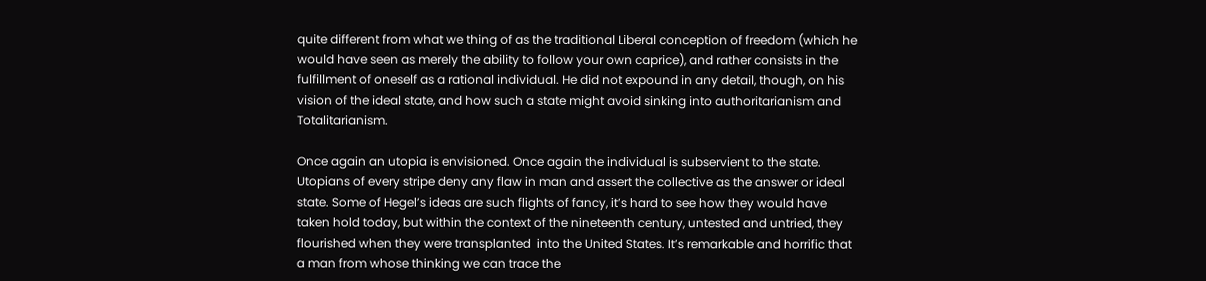quite different from what we thing of as the traditional Liberal conception of freedom (which he would have seen as merely the ability to follow your own caprice), and rather consists in the fulfillment of oneself as a rational individual. He did not expound in any detail, though, on his vision of the ideal state, and how such a state might avoid sinking into authoritarianism and Totalitarianism.

Once again an utopia is envisioned. Once again the individual is subservient to the state. Utopians of every stripe deny any flaw in man and assert the collective as the answer or ideal state. Some of Hegel’s ideas are such flights of fancy, it’s hard to see how they would have taken hold today, but within the context of the nineteenth century, untested and untried, they flourished when they were transplanted  into the United States. It’s remarkable and horrific that a man from whose thinking we can trace the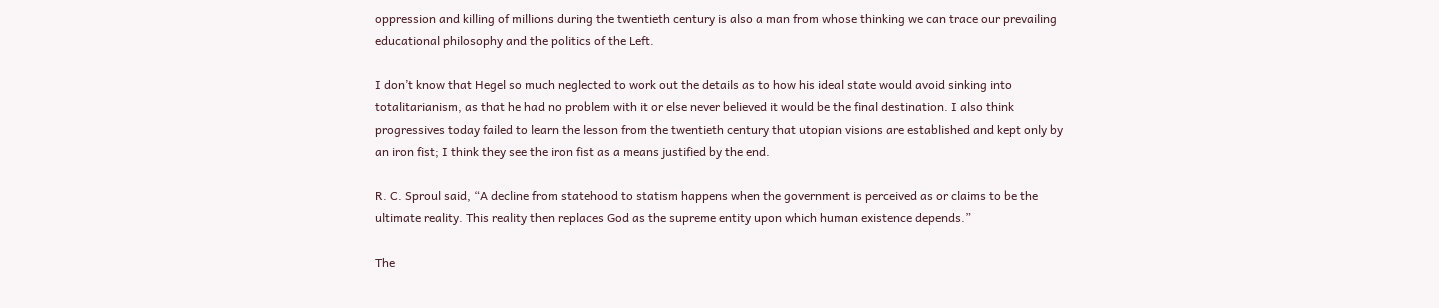oppression and killing of millions during the twentieth century is also a man from whose thinking we can trace our prevailing educational philosophy and the politics of the Left.

I don’t know that Hegel so much neglected to work out the details as to how his ideal state would avoid sinking into totalitarianism, as that he had no problem with it or else never believed it would be the final destination. I also think progressives today failed to learn the lesson from the twentieth century that utopian visions are established and kept only by an iron fist; I think they see the iron fist as a means justified by the end.

R. C. Sproul said, “A decline from statehood to statism happens when the government is perceived as or claims to be the ultimate reality. This reality then replaces God as the supreme entity upon which human existence depends.”

The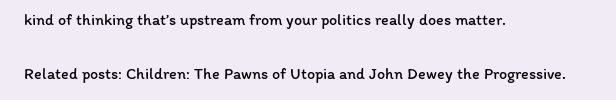kind of thinking that’s upstream from your politics really does matter.

Related posts: Children: The Pawns of Utopia and John Dewey the Progressive.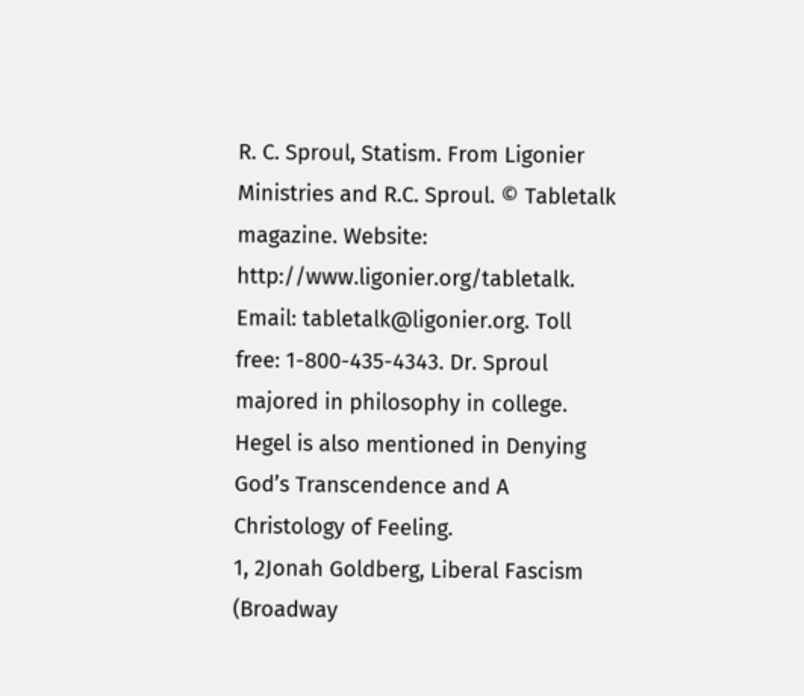R. C. Sproul, Statism. From Ligonier Ministries and R.C. Sproul. © Tabletalk magazine. Website: http://www.ligonier.org/tabletalk. Email: tabletalk@ligonier.org. Toll free: 1-800-435-4343. Dr. Sproul majored in philosophy in college. Hegel is also mentioned in Denying God’s Transcendence and A Christology of Feeling.
1, 2Jonah Goldberg, Liberal Fascism (Broadway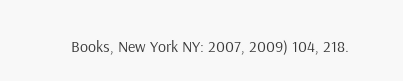Books, New York NY: 2007, 2009) 104, 218.